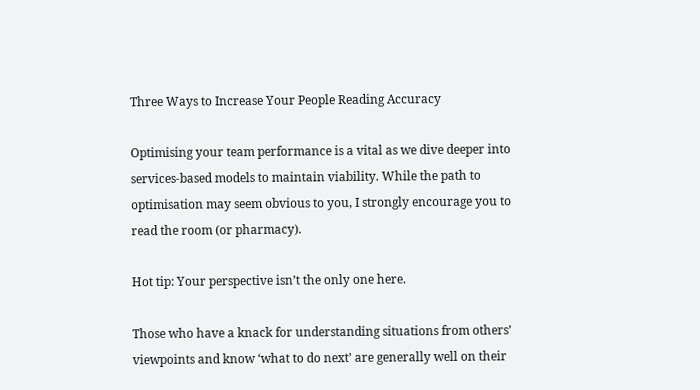Three Ways to Increase Your People Reading Accuracy

Optimising your team performance is a vital as we dive deeper into services-based models to maintain viability. While the path to optimisation may seem obvious to you, I strongly encourage you to read the room (or pharmacy).

Hot tip: Your perspective isn’t the only one here.

Those who have a knack for understanding situations from others’ viewpoints and know ‘what to do next’ are generally well on their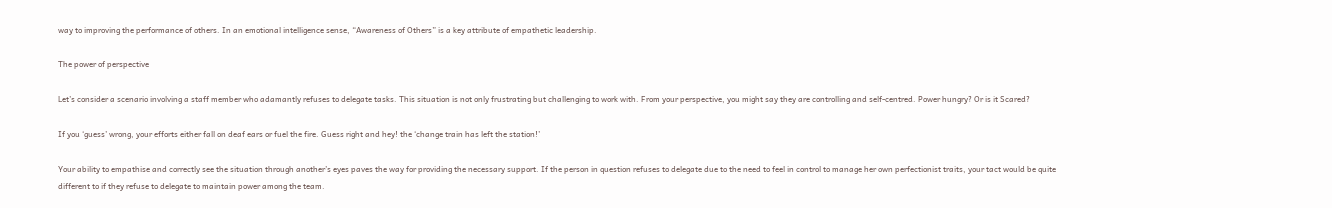way to improving the performance of others. In an emotional intelligence sense, “Awareness of Others” is a key attribute of empathetic leadership.

The power of perspective

Let’s consider a scenario involving a staff member who adamantly refuses to delegate tasks. This situation is not only frustrating but challenging to work with. From your perspective, you might say they are controlling and self-centred. Power hungry? Or is it Scared?

If you ‘guess’ wrong, your efforts either fall on deaf ears or fuel the fire. Guess right and hey! the ‘change train has left the station!’

Your ability to empathise and correctly see the situation through another’s eyes paves the way for providing the necessary support. If the person in question refuses to delegate due to the need to feel in control to manage her own perfectionist traits, your tact would be quite different to if they refuse to delegate to maintain power among the team.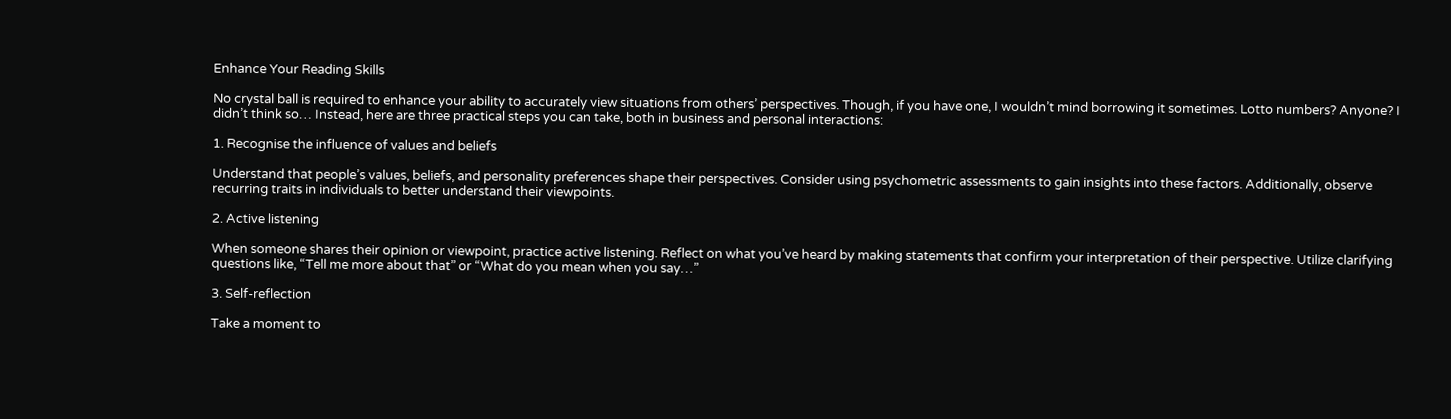Enhance Your Reading Skills

No crystal ball is required to enhance your ability to accurately view situations from others’ perspectives. Though, if you have one, I wouldn’t mind borrowing it sometimes. Lotto numbers? Anyone? I didn’t think so… Instead, here are three practical steps you can take, both in business and personal interactions:

1. Recognise the influence of values and beliefs

Understand that people’s values, beliefs, and personality preferences shape their perspectives. Consider using psychometric assessments to gain insights into these factors. Additionally, observe recurring traits in individuals to better understand their viewpoints.

2. Active listening

When someone shares their opinion or viewpoint, practice active listening. Reflect on what you’ve heard by making statements that confirm your interpretation of their perspective. Utilize clarifying questions like, “Tell me more about that” or “What do you mean when you say…”

3. Self-reflection

Take a moment to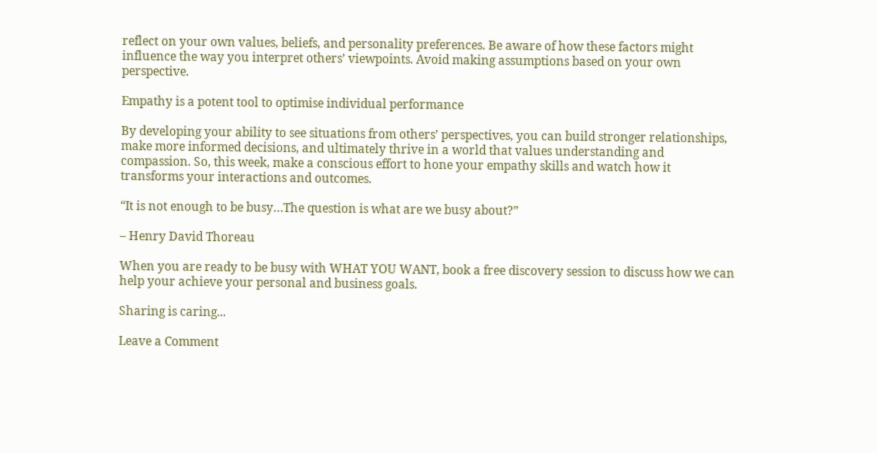reflect on your own values, beliefs, and personality preferences. Be aware of how these factors might influence the way you interpret others’ viewpoints. Avoid making assumptions based on your own perspective.

Empathy is a potent tool to optimise individual performance

By developing your ability to see situations from others’ perspectives, you can build stronger relationships, make more informed decisions, and ultimately thrive in a world that values understanding and compassion. So, this week, make a conscious effort to hone your empathy skills and watch how it transforms your interactions and outcomes.

“It is not enough to be busy…The question is what are we busy about?”

– Henry David Thoreau

When you are ready to be busy with WHAT YOU WANT, book a free discovery session to discuss how we can help your achieve your personal and business goals.

Sharing is caring...

Leave a Comment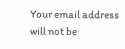Your email address will not be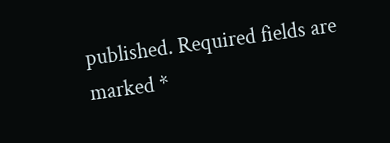published. Required fields are marked *